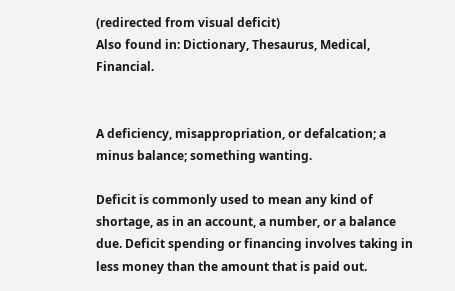(redirected from visual deficit)
Also found in: Dictionary, Thesaurus, Medical, Financial.


A deficiency, misappropriation, or defalcation; a minus balance; something wanting.

Deficit is commonly used to mean any kind of shortage, as in an account, a number, or a balance due. Deficit spending or financing involves taking in less money than the amount that is paid out.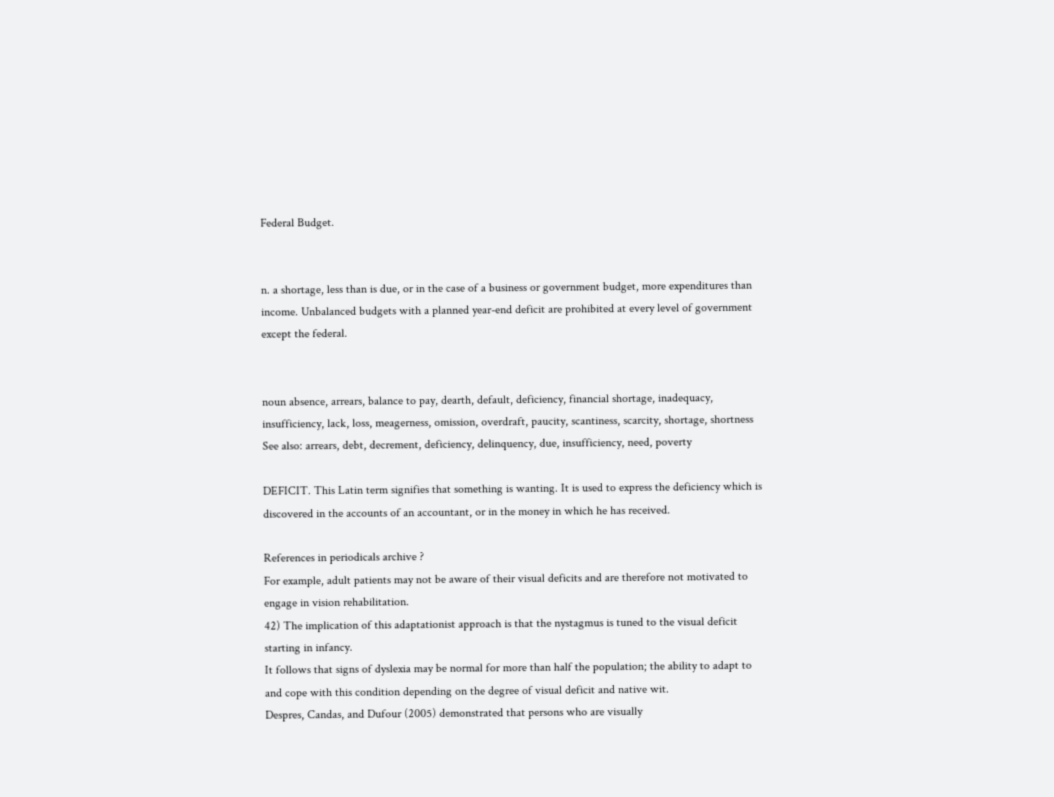Federal Budget.


n. a shortage, less than is due, or in the case of a business or government budget, more expenditures than income. Unbalanced budgets with a planned year-end deficit are prohibited at every level of government except the federal.


noun absence, arrears, balance to pay, dearth, default, deficiency, financial shortage, inadequacy, insufficiency, lack, loss, meagerness, omission, overdraft, paucity, scantiness, scarcity, shortage, shortness
See also: arrears, debt, decrement, deficiency, delinquency, due, insufficiency, need, poverty

DEFICIT. This Latin term signifies that something is wanting. It is used to express the deficiency which is discovered in the accounts of an accountant, or in the money in which he has received.

References in periodicals archive ?
For example, adult patients may not be aware of their visual deficits and are therefore not motivated to engage in vision rehabilitation.
42) The implication of this adaptationist approach is that the nystagmus is tuned to the visual deficit starting in infancy.
It follows that signs of dyslexia may be normal for more than half the population; the ability to adapt to and cope with this condition depending on the degree of visual deficit and native wit.
Despres, Candas, and Dufour (2005) demonstrated that persons who are visually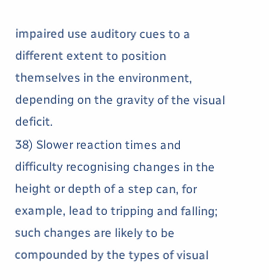impaired use auditory cues to a different extent to position themselves in the environment, depending on the gravity of the visual deficit.
38) Slower reaction times and difficulty recognising changes in the height or depth of a step can, for example, lead to tripping and falling; such changes are likely to be compounded by the types of visual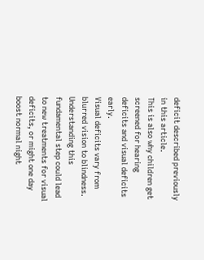deficit described previously in this article.
This is also why children get screened for hearing deficits and visual deficits early.
Visual deficits vary from blurred vision to blindness.
Understanding this fundamental step could lead to new treatments for visual deficits, or might one day boost normal night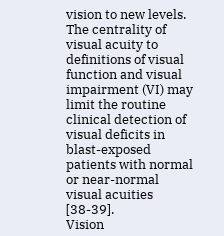vision to new levels.
The centrality of visual acuity to definitions of visual function and visual impairment (VI) may limit the routine clinical detection of visual deficits in blast-exposed patients with normal or near-normal visual acuities [38-39].
Vision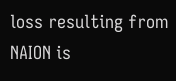loss resulting from NAION is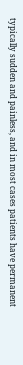typically sudden and painless, and in most cases patients have permanent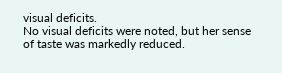visual deficits.
No visual deficits were noted, but her sense of taste was markedly reduced.